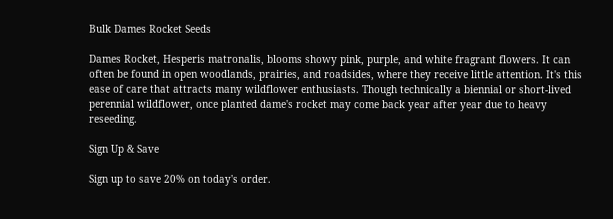Bulk Dames Rocket Seeds

Dames Rocket, Hesperis matronalis, blooms showy pink, purple, and white fragrant flowers. It can often be found in open woodlands, prairies, and roadsides, where they receive little attention. It's this ease of care that attracts many wildflower enthusiasts. Though technically a biennial or short-lived perennial wildflower, once planted dame's rocket may come back year after year due to heavy reseeding.

Sign Up & Save

Sign up to save 20% on today's order.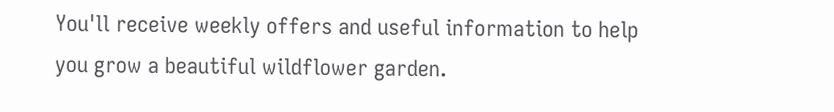You'll receive weekly offers and useful information to help you grow a beautiful wildflower garden.